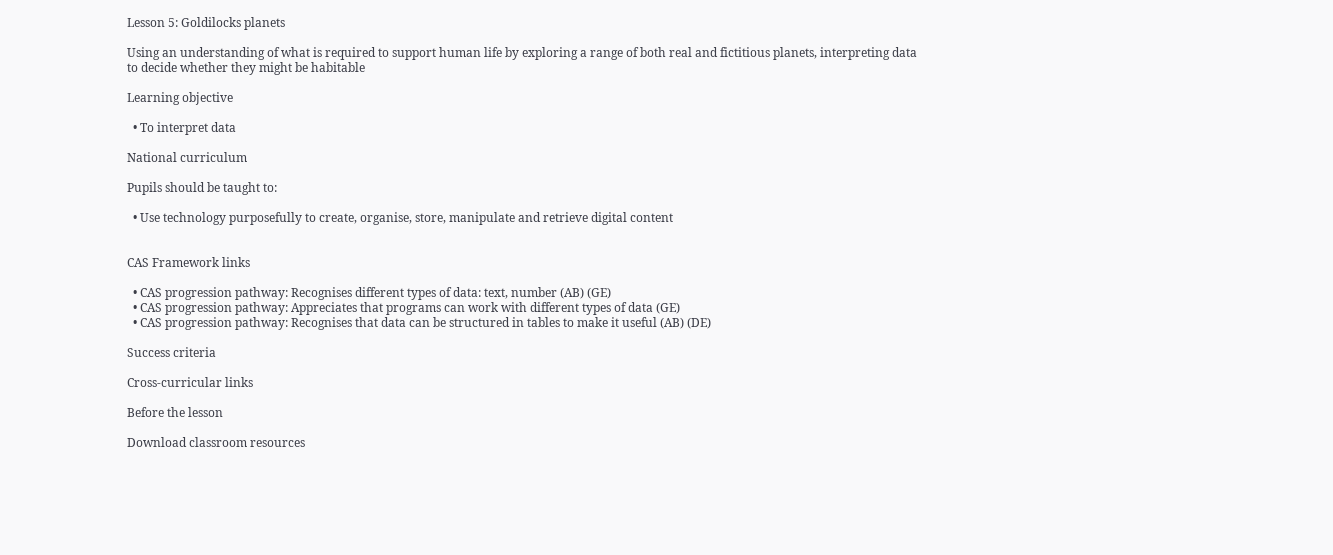Lesson 5: Goldilocks planets

Using an understanding of what is required to support human life by exploring a range of both real and fictitious planets, interpreting data to decide whether they might be habitable

Learning objective

  • To interpret data

National curriculum

Pupils should be taught to:

  • Use technology purposefully to create, organise, store, manipulate and retrieve digital content


CAS Framework links

  • CAS progression pathway: Recognises different types of data: text, number (AB) (GE)
  • CAS progression pathway: Appreciates that programs can work with different types of data (GE)
  • CAS progression pathway: Recognises that data can be structured in tables to make it useful (AB) (DE)

Success criteria

Cross-curricular links

Before the lesson

Download classroom resources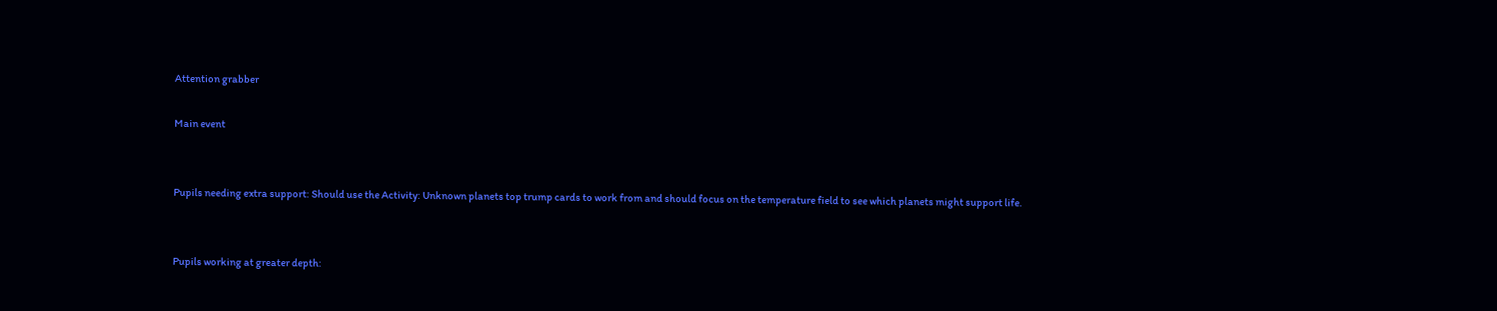Attention grabber

Main event


Pupils needing extra support: Should use the Activity: Unknown planets top trump cards to work from and should focus on the temperature field to see which planets might support life.


Pupils working at greater depth: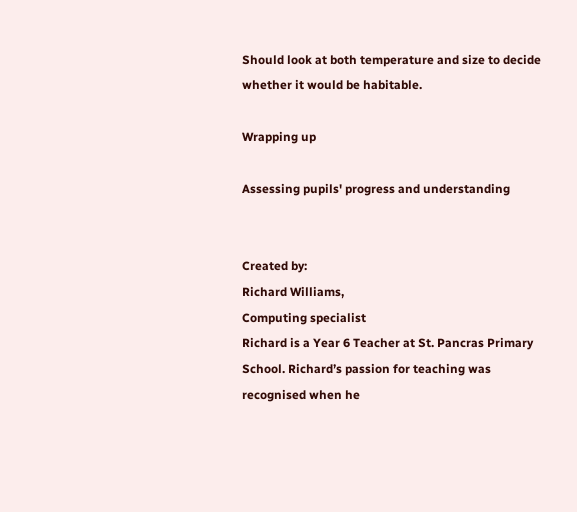Should look at both temperature and size to decide whether it would be habitable.

Wrapping up

Assessing pupils' progress and understanding


Created by:
Richard Williams,
Computing specialist
Richard is a Year 6 Teacher at St. Pancras Primary School. Richard’s passion for teaching was recognised when he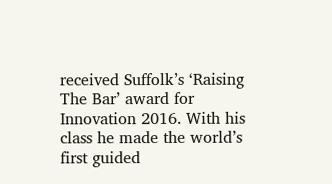received Suffolk’s ‘Raising The Bar’ award for Innovation 2016. With his class he made the world’s first guided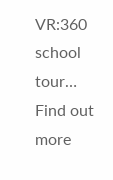VR:360 school tour…
Find out more